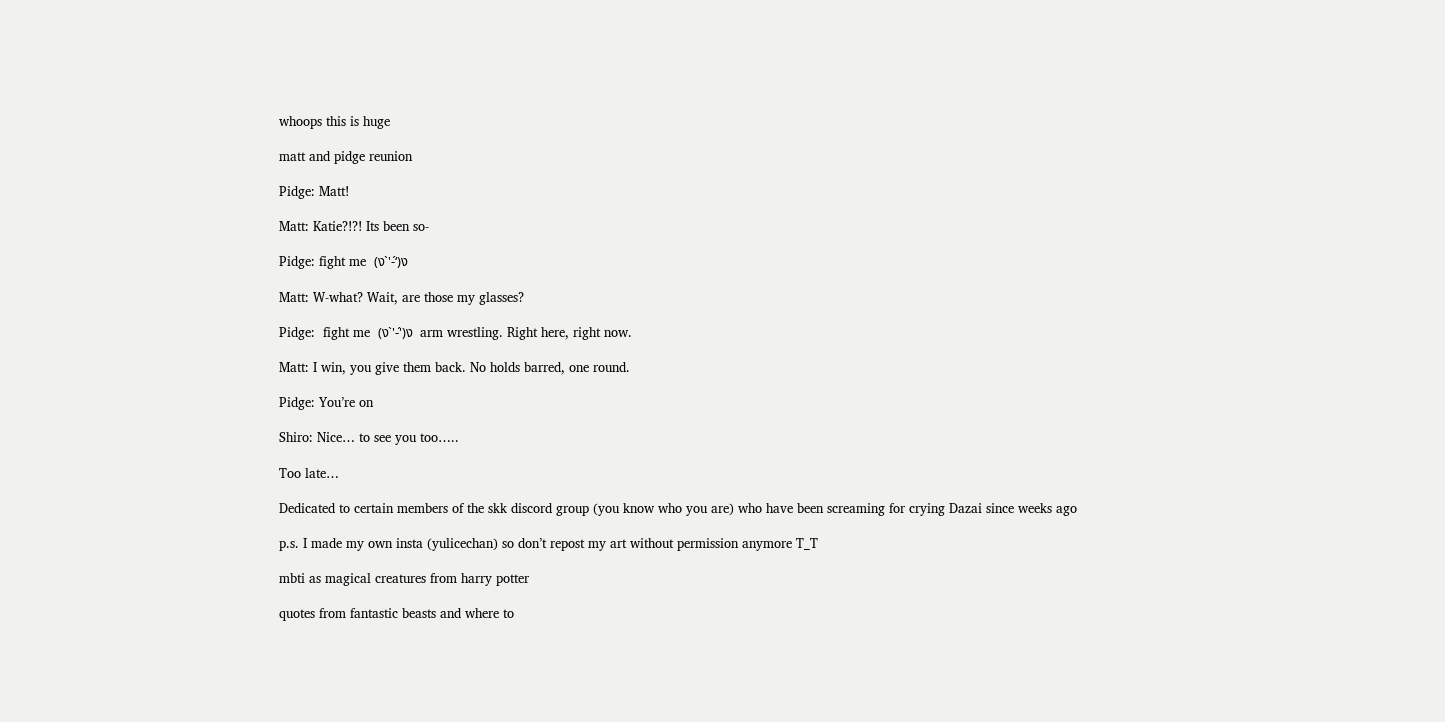whoops this is huge

matt and pidge reunion

Pidge: Matt!

Matt: Katie?!?! Its been so-

Pidge: fight me  (ง'̀-‘́)ง

Matt: W-what? Wait, are those my glasses?

Pidge:  fight me  (ง'̀-'́)ง  arm wrestling. Right here, right now.

Matt: I win, you give them back. No holds barred, one round.

Pidge: You’re on

Shiro: Nice… to see you too…..

Too late…

Dedicated to certain members of the skk discord group (you know who you are) who have been screaming for crying Dazai since weeks ago

p.s. I made my own insta (yulicechan) so don’t repost my art without permission anymore T_T

mbti as magical creatures from harry potter

quotes from fantastic beasts and where to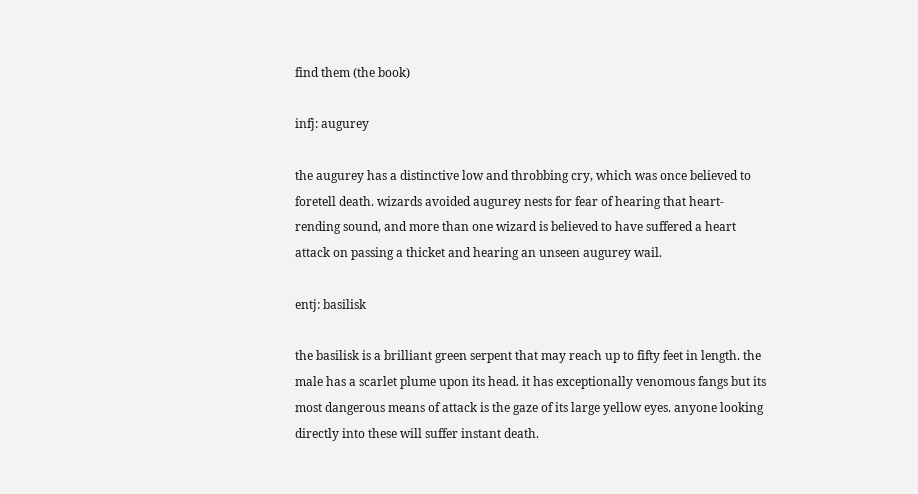find them (the book)

infj: augurey

the augurey has a distinctive low and throbbing cry, which was once believed to foretell death. wizards avoided augurey nests for fear of hearing that heart-rending sound, and more than one wizard is believed to have suffered a heart attack on passing a thicket and hearing an unseen augurey wail.

entj: basilisk

the basilisk is a brilliant green serpent that may reach up to fifty feet in length. the male has a scarlet plume upon its head. it has exceptionally venomous fangs but its most dangerous means of attack is the gaze of its large yellow eyes. anyone looking directly into these will suffer instant death.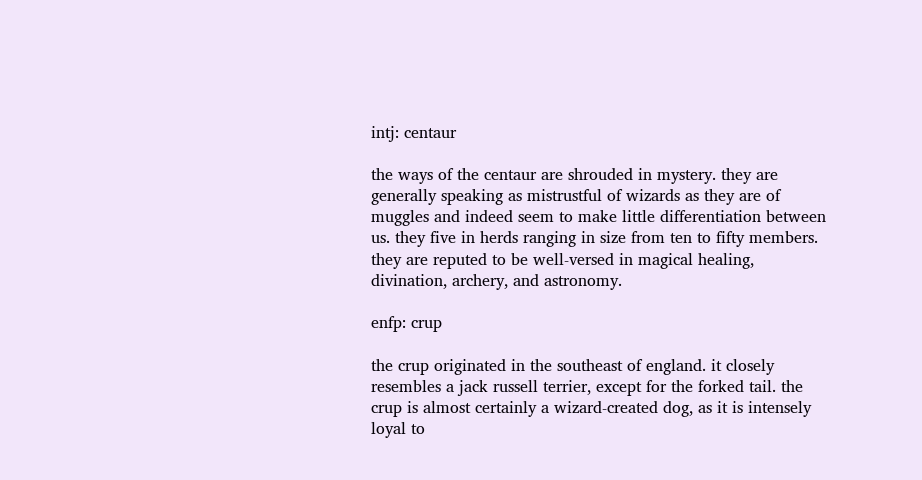intj: centaur

the ways of the centaur are shrouded in mystery. they are generally speaking as mistrustful of wizards as they are of muggles and indeed seem to make little differentiation between us. they five in herds ranging in size from ten to fifty members. they are reputed to be well-versed in magical healing, divination, archery, and astronomy.

enfp: crup

the crup originated in the southeast of england. it closely resembles a jack russell terrier, except for the forked tail. the crup is almost certainly a wizard-created dog, as it is intensely loyal to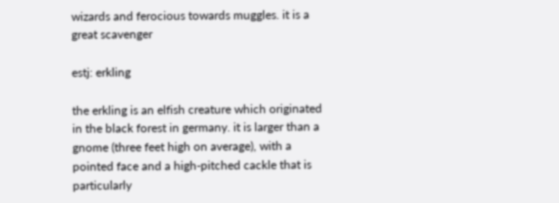wizards and ferocious towards muggles. it is a great scavenger

estj: erkling

the erkling is an elfish creature which originated in the black forest in germany. it is larger than a gnome (three feet high on average), with a pointed face and a high-pitched cackle that is particularly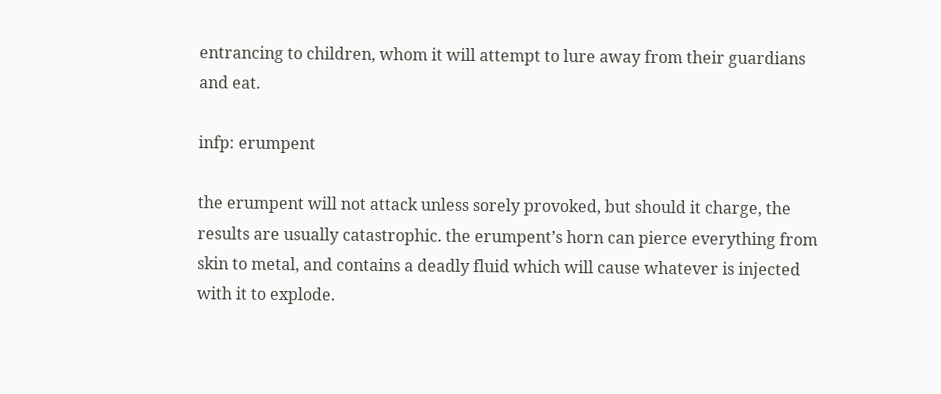entrancing to children, whom it will attempt to lure away from their guardians and eat.

infp: erumpent

the erumpent will not attack unless sorely provoked, but should it charge, the results are usually catastrophic. the erumpent’s horn can pierce everything from skin to metal, and contains a deadly fluid which will cause whatever is injected with it to explode.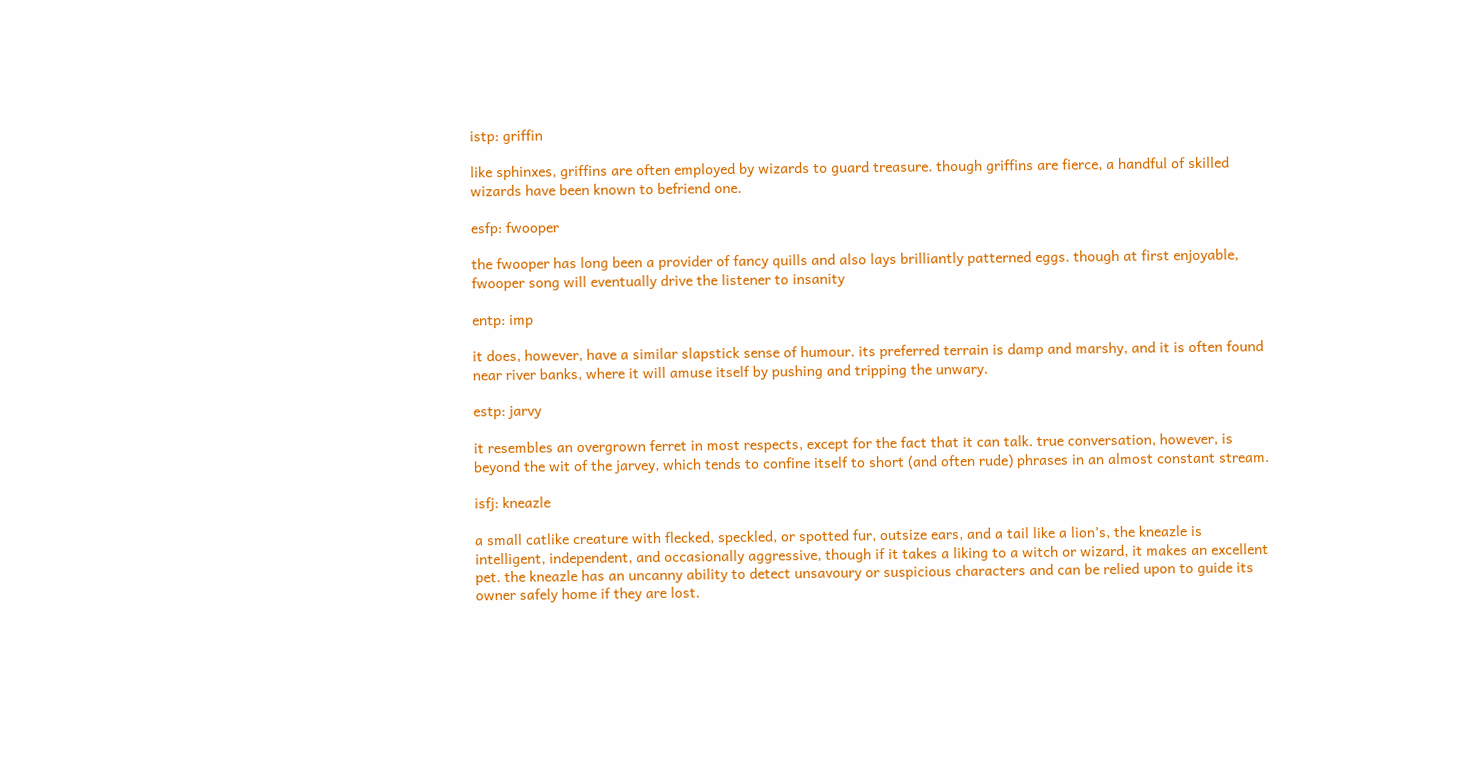istp: griffin

like sphinxes, griffins are often employed by wizards to guard treasure. though griffins are fierce, a handful of skilled wizards have been known to befriend one.

esfp: fwooper

the fwooper has long been a provider of fancy quills and also lays brilliantly patterned eggs. though at first enjoyable, fwooper song will eventually drive the listener to insanity

entp: imp

it does, however, have a similar slapstick sense of humour. its preferred terrain is damp and marshy, and it is often found near river banks, where it will amuse itself by pushing and tripping the unwary.

estp: jarvy

it resembles an overgrown ferret in most respects, except for the fact that it can talk. true conversation, however, is beyond the wit of the jarvey, which tends to confine itself to short (and often rude) phrases in an almost constant stream.

isfj: kneazle

a small catlike creature with flecked, speckled, or spotted fur, outsize ears, and a tail like a lion’s, the kneazle is intelligent, independent, and occasionally aggressive, though if it takes a liking to a witch or wizard, it makes an excellent pet. the kneazle has an uncanny ability to detect unsavoury or suspicious characters and can be relied upon to guide its owner safely home if they are lost.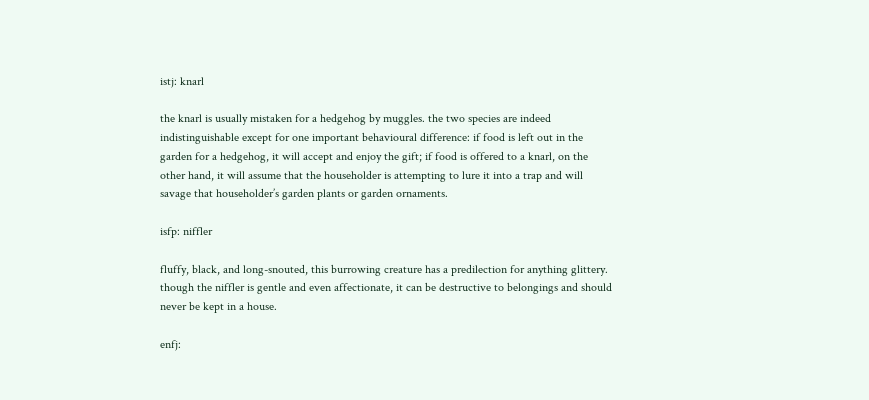istj: knarl

the knarl is usually mistaken for a hedgehog by muggles. the two species are indeed indistinguishable except for one important behavioural difference: if food is left out in the garden for a hedgehog, it will accept and enjoy the gift; if food is offered to a knarl, on the other hand, it will assume that the householder is attempting to lure it into a trap and will savage that householder’s garden plants or garden ornaments.

isfp: niffler

fluffy, black, and long-snouted, this burrowing creature has a predilection for anything glittery. though the niffler is gentle and even affectionate, it can be destructive to belongings and should never be kept in a house.

enfj: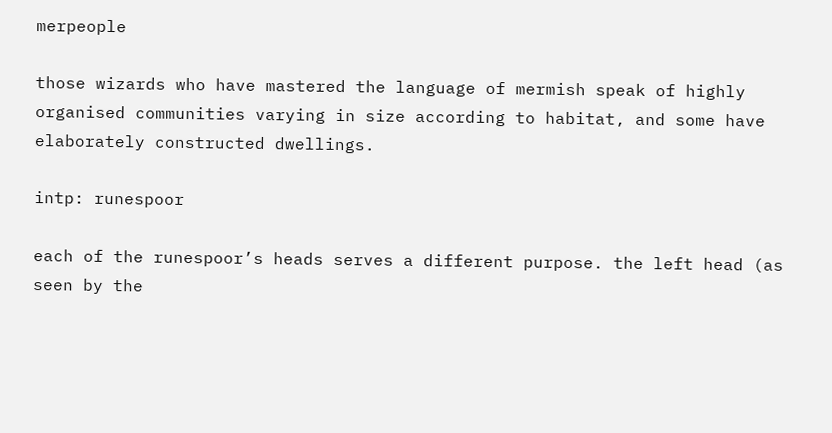merpeople

those wizards who have mastered the language of mermish speak of highly organised communities varying in size according to habitat, and some have elaborately constructed dwellings.

intp: runespoor

each of the runespoor’s heads serves a different purpose. the left head (as seen by the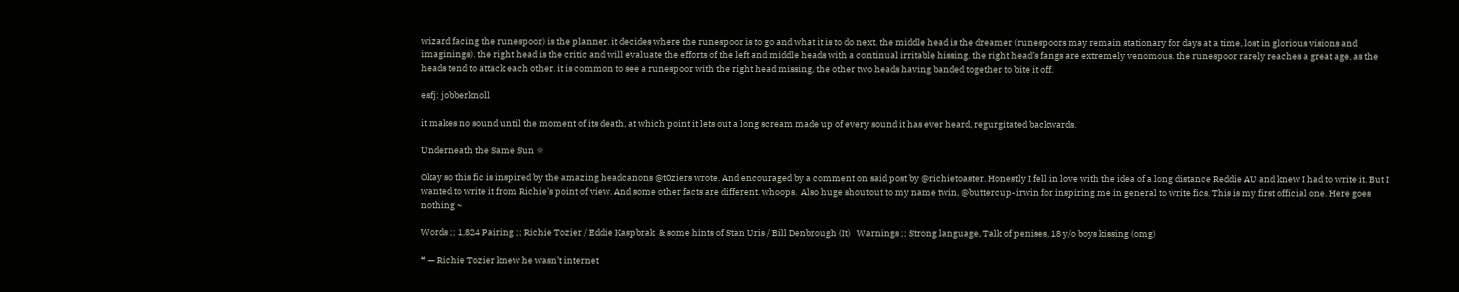wizard facing the runespoor) is the planner. it decides where the runespoor is to go and what it is to do next. the middle head is the dreamer (runespoors may remain stationary for days at a time, lost in glorious visions and imaginings). the right head is the critic and will evaluate the efforts of the left and middle heads with a continual irritable hissing. the right head’s fangs are extremely venomous. the runespoor rarely reaches a great age, as the heads tend to attack each other. it is common to see a runespoor with the right head missing, the other two heads having banded together to bite it off.

esfj: jobberknoll

it makes no sound until the moment of its death, at which point it lets out a long scream made up of every sound it has ever heard, regurgitated backwards.

Underneath the Same Sun ☼

Okay so this fic is inspired by the amazing headcanons @t0ziers wrote. And encouraged by a comment on said post by @richietoaster. Honestly I fell in love with the idea of a long distance Reddie AU and knew I had to write it. But I wanted to write it from Richie’s point of view. And some other facts are different. whoops.  Also huge shoutout to my name twin, @buttercup-irwin for inspiring me in general to write fics. This is my first official one. Here goes nothing ~

Words ;; 1,824 Pairing ;; Richie Tozier / Eddie Kaspbrak  & some hints of Stan Uris / Bill Denbrough (It)   Warnings ;; Strong language, Talk of penises, 18 y/o boys kissing (omg)

❝ — Richie Tozier knew he wasn’t internet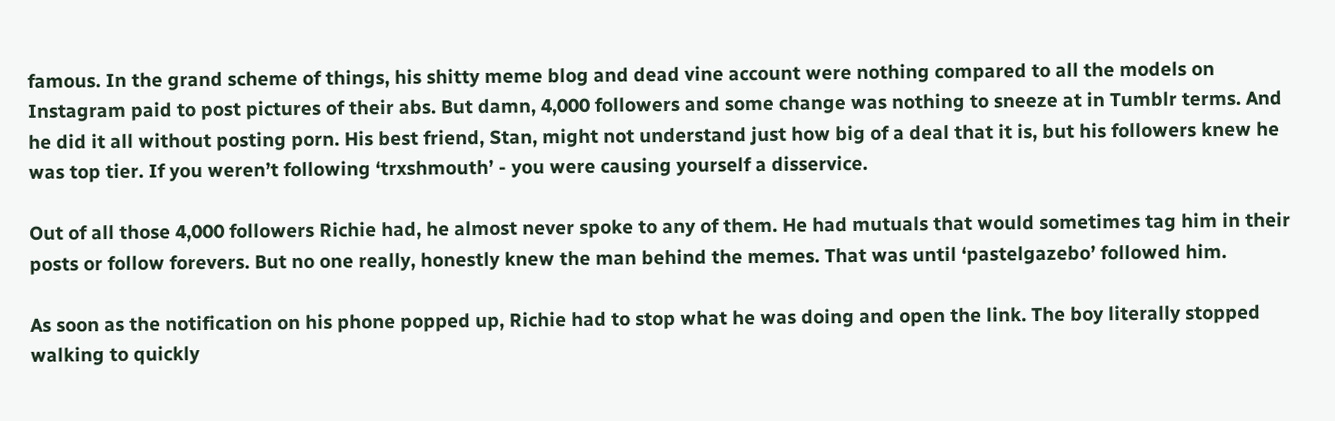famous. In the grand scheme of things, his shitty meme blog and dead vine account were nothing compared to all the models on Instagram paid to post pictures of their abs. But damn, 4,000 followers and some change was nothing to sneeze at in Tumblr terms. And he did it all without posting porn. His best friend, Stan, might not understand just how big of a deal that it is, but his followers knew he was top tier. If you weren’t following ‘trxshmouth’ - you were causing yourself a disservice.

Out of all those 4,000 followers Richie had, he almost never spoke to any of them. He had mutuals that would sometimes tag him in their posts or follow forevers. But no one really, honestly knew the man behind the memes. That was until ‘pastelgazebo’ followed him.

As soon as the notification on his phone popped up, Richie had to stop what he was doing and open the link. The boy literally stopped walking to quickly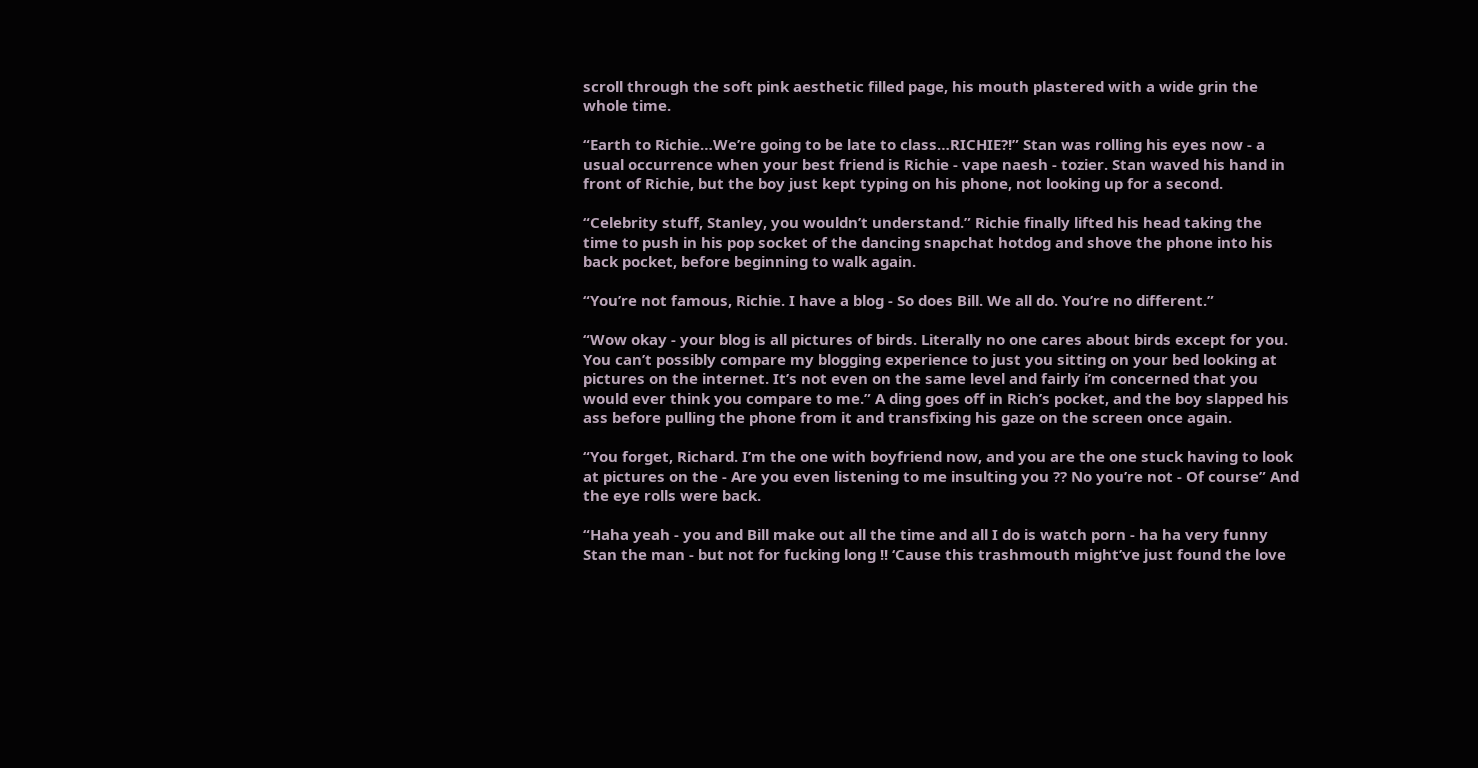scroll through the soft pink aesthetic filled page, his mouth plastered with a wide grin the whole time.

“Earth to Richie…We’re going to be late to class…RICHIE?!” Stan was rolling his eyes now - a usual occurrence when your best friend is Richie - vape naesh - tozier. Stan waved his hand in front of Richie, but the boy just kept typing on his phone, not looking up for a second.

“Celebrity stuff, Stanley, you wouldn’t understand.” Richie finally lifted his head taking the time to push in his pop socket of the dancing snapchat hotdog and shove the phone into his back pocket, before beginning to walk again.

“You’re not famous, Richie. I have a blog - So does Bill. We all do. You’re no different.”

“Wow okay - your blog is all pictures of birds. Literally no one cares about birds except for you. You can’t possibly compare my blogging experience to just you sitting on your bed looking at pictures on the internet. It’s not even on the same level and fairly i’m concerned that you would ever think you compare to me.” A ding goes off in Rich’s pocket, and the boy slapped his ass before pulling the phone from it and transfixing his gaze on the screen once again.

“You forget, Richard. I’m the one with boyfriend now, and you are the one stuck having to look at pictures on the - Are you even listening to me insulting you ?? No you’re not - Of course” And the eye rolls were back.

“Haha yeah - you and Bill make out all the time and all I do is watch porn - ha ha very funny Stan the man - but not for fucking long !! ‘Cause this trashmouth might’ve just found the love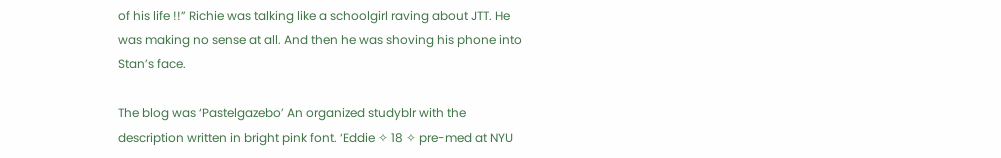of his life !!” Richie was talking like a schoolgirl raving about JTT. He was making no sense at all. And then he was shoving his phone into Stan’s face.

The blog was ‘Pastelgazebo’ An organized studyblr with the description written in bright pink font. ‘Eddie ✧ 18 ✧ pre-med at NYU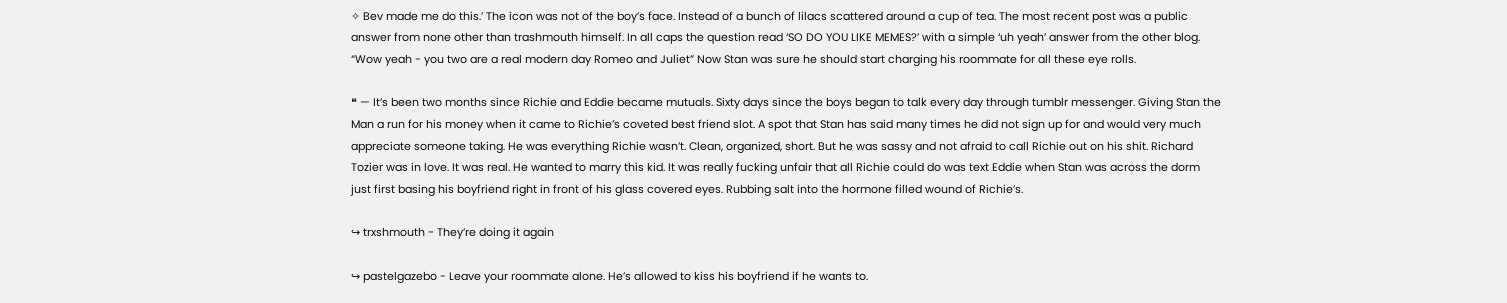✧ Bev made me do this.’ The icon was not of the boy’s face. Instead of a bunch of lilacs scattered around a cup of tea. The most recent post was a public answer from none other than trashmouth himself. In all caps the question read ‘SO DO YOU LIKE MEMES?’ with a simple ‘uh yeah’ answer from the other blog. “Wow yeah - you two are a real modern day Romeo and Juliet” Now Stan was sure he should start charging his roommate for all these eye rolls.

❝ — It’s been two months since Richie and Eddie became mutuals. Sixty days since the boys began to talk every day through tumblr messenger. Giving Stan the Man a run for his money when it came to Richie’s coveted best friend slot. A spot that Stan has said many times he did not sign up for and would very much appreciate someone taking. He was everything Richie wasn’t. Clean, organized, short. But he was sassy and not afraid to call Richie out on his shit. Richard Tozier was in love. It was real. He wanted to marry this kid. It was really fucking unfair that all Richie could do was text Eddie when Stan was across the dorm just first basing his boyfriend right in front of his glass covered eyes. Rubbing salt into the hormone filled wound of Richie’s.

↪ trxshmouth - They’re doing it again

↪ pastelgazebo - Leave your roommate alone. He’s allowed to kiss his boyfriend if he wants to.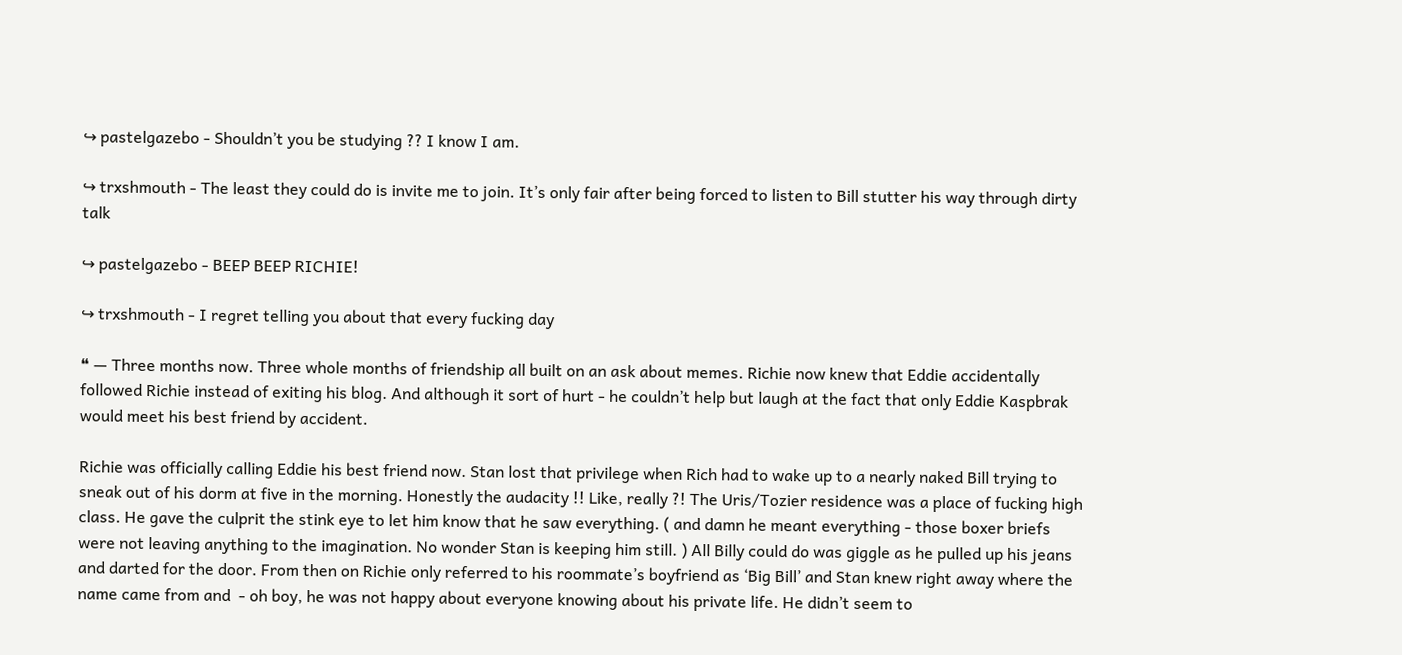↪ pastelgazebo - Shouldn’t you be studying ?? I know I am.

↪ trxshmouth - The least they could do is invite me to join. It’s only fair after being forced to listen to Bill stutter his way through dirty talk

↪ pastelgazebo - BEEP BEEP RICHIE!

↪ trxshmouth - I regret telling you about that every fucking day

❝ — Three months now. Three whole months of friendship all built on an ask about memes. Richie now knew that Eddie accidentally followed Richie instead of exiting his blog. And although it sort of hurt - he couldn’t help but laugh at the fact that only Eddie Kaspbrak would meet his best friend by accident.

Richie was officially calling Eddie his best friend now. Stan lost that privilege when Rich had to wake up to a nearly naked Bill trying to sneak out of his dorm at five in the morning. Honestly the audacity !! Like, really ?! The Uris/Tozier residence was a place of fucking high class. He gave the culprit the stink eye to let him know that he saw everything. ( and damn he meant everything - those boxer briefs were not leaving anything to the imagination. No wonder Stan is keeping him still. ) All Billy could do was giggle as he pulled up his jeans and darted for the door. From then on Richie only referred to his roommate’s boyfriend as ‘Big Bill’ and Stan knew right away where the name came from and  - oh boy, he was not happy about everyone knowing about his private life. He didn’t seem to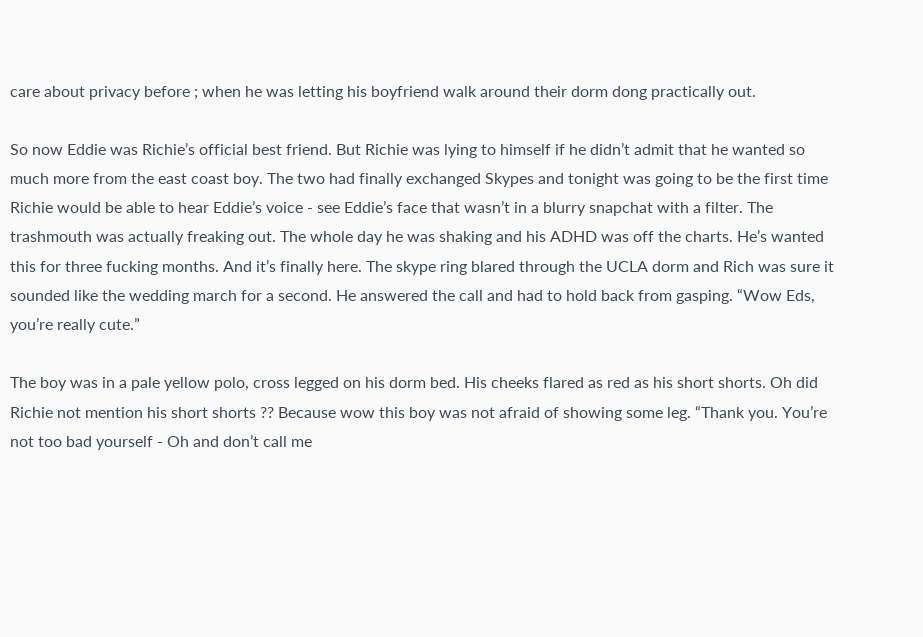care about privacy before ; when he was letting his boyfriend walk around their dorm dong practically out.

So now Eddie was Richie’s official best friend. But Richie was lying to himself if he didn’t admit that he wanted so much more from the east coast boy. The two had finally exchanged Skypes and tonight was going to be the first time Richie would be able to hear Eddie’s voice - see Eddie’s face that wasn’t in a blurry snapchat with a filter. The trashmouth was actually freaking out. The whole day he was shaking and his ADHD was off the charts. He’s wanted this for three fucking months. And it’s finally here. The skype ring blared through the UCLA dorm and Rich was sure it sounded like the wedding march for a second. He answered the call and had to hold back from gasping. “Wow Eds, you’re really cute.”

The boy was in a pale yellow polo, cross legged on his dorm bed. His cheeks flared as red as his short shorts. Oh did Richie not mention his short shorts ?? Because wow this boy was not afraid of showing some leg. “Thank you. You’re not too bad yourself - Oh and don’t call me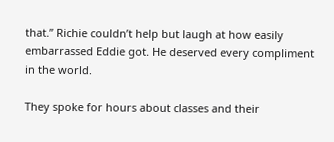that.” Richie couldn’t help but laugh at how easily embarrassed Eddie got. He deserved every compliment in the world.

They spoke for hours about classes and their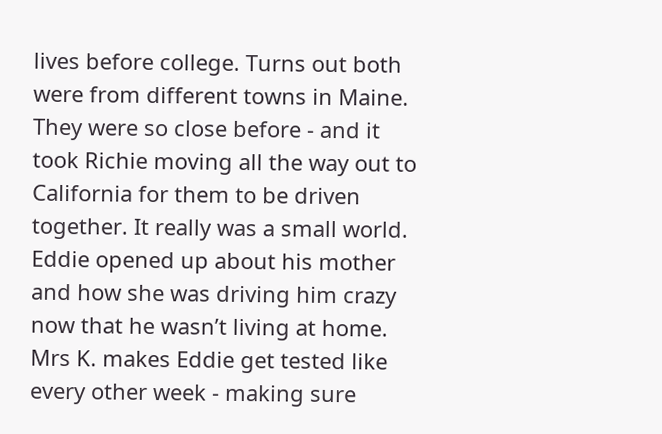lives before college. Turns out both were from different towns in Maine. They were so close before - and it took Richie moving all the way out to California for them to be driven together. It really was a small world. Eddie opened up about his mother and how she was driving him crazy now that he wasn’t living at home. Mrs K. makes Eddie get tested like every other week - making sure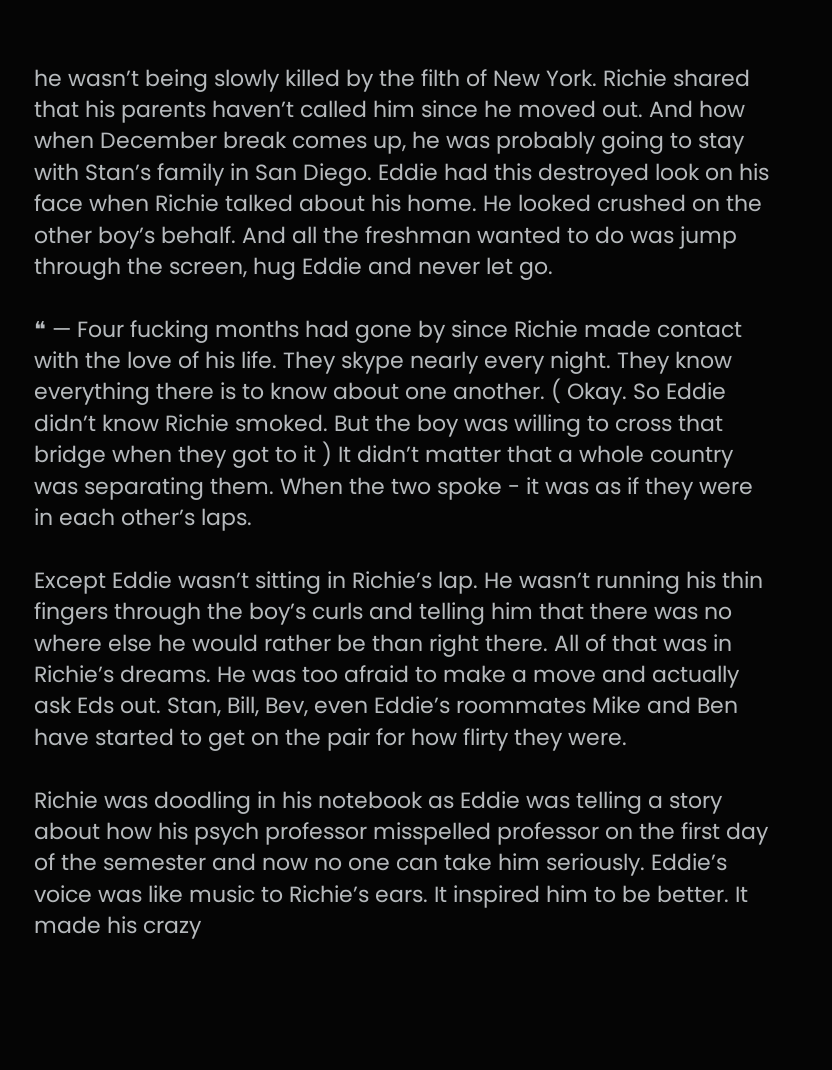he wasn’t being slowly killed by the filth of New York. Richie shared that his parents haven’t called him since he moved out. And how when December break comes up, he was probably going to stay with Stan’s family in San Diego. Eddie had this destroyed look on his face when Richie talked about his home. He looked crushed on the other boy’s behalf. And all the freshman wanted to do was jump through the screen, hug Eddie and never let go.

❝ — Four fucking months had gone by since Richie made contact with the love of his life. They skype nearly every night. They know everything there is to know about one another. ( Okay. So Eddie didn’t know Richie smoked. But the boy was willing to cross that bridge when they got to it ) It didn’t matter that a whole country was separating them. When the two spoke - it was as if they were in each other’s laps.

Except Eddie wasn’t sitting in Richie’s lap. He wasn’t running his thin fingers through the boy’s curls and telling him that there was no where else he would rather be than right there. All of that was in Richie’s dreams. He was too afraid to make a move and actually ask Eds out. Stan, Bill, Bev, even Eddie’s roommates Mike and Ben have started to get on the pair for how flirty they were.

Richie was doodling in his notebook as Eddie was telling a story about how his psych professor misspelled professor on the first day of the semester and now no one can take him seriously. Eddie’s voice was like music to Richie’s ears. It inspired him to be better. It made his crazy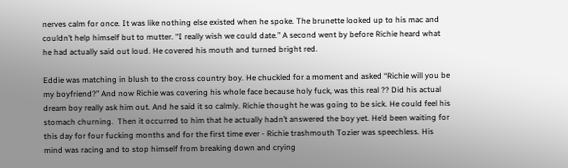nerves calm for once. It was like nothing else existed when he spoke. The brunette looked up to his mac and couldn’t help himself but to mutter. “I really wish we could date.” A second went by before Richie heard what he had actually said out loud. He covered his mouth and turned bright red.

Eddie was matching in blush to the cross country boy. He chuckled for a moment and asked “Richie will you be my boyfriend?” And now Richie was covering his whole face because holy fuck, was this real ?? Did his actual dream boy really ask him out. And he said it so calmly. Richie thought he was going to be sick. He could feel his stomach churning.  Then it occurred to him that he actually hadn’t answered the boy yet. He’d been waiting for this day for four fucking months and for the first time ever - Richie trashmouth Tozier was speechless. His mind was racing and to stop himself from breaking down and crying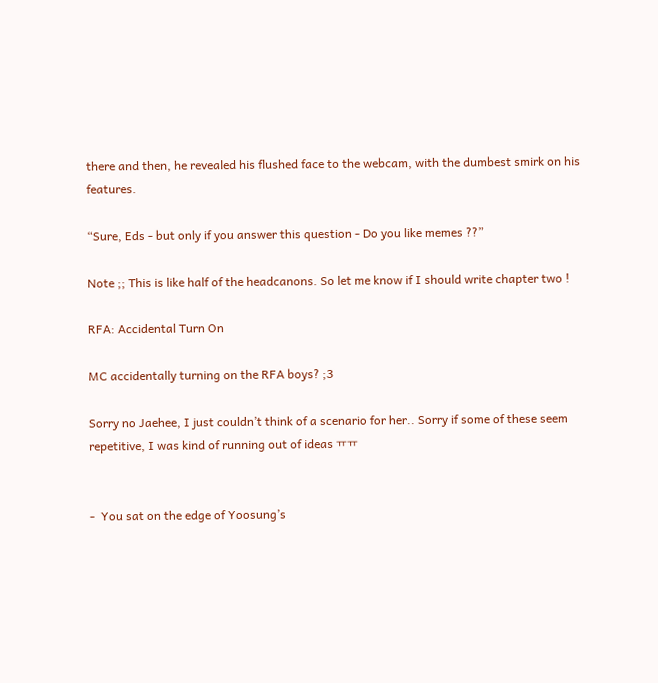there and then, he revealed his flushed face to the webcam, with the dumbest smirk on his features.

“Sure, Eds - but only if you answer this question - Do you like memes ??”

Note ;; This is like half of the headcanons. So let me know if I should write chapter two !

RFA: Accidental Turn On

MC accidentally turning on the RFA boys? ;3

Sorry no Jaehee, I just couldn’t think of a scenario for her.. Sorry if some of these seem repetitive, I was kind of running out of ideas ㅠㅠ


-  You sat on the edge of Yoosung’s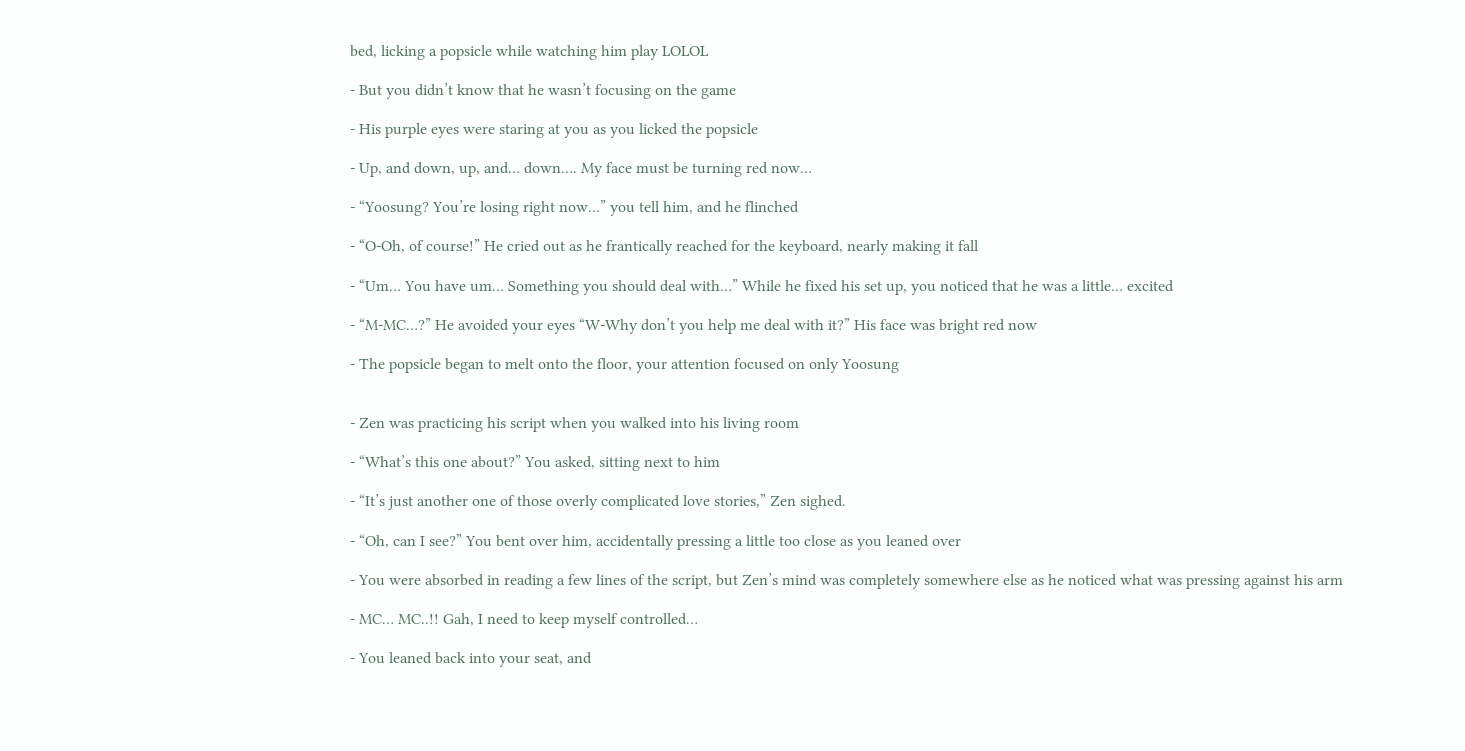bed, licking a popsicle while watching him play LOLOL

- But you didn’t know that he wasn’t focusing on the game

- His purple eyes were staring at you as you licked the popsicle

- Up, and down, up, and… down…. My face must be turning red now…

- “Yoosung? You’re losing right now…” you tell him, and he flinched

- “O-Oh, of course!” He cried out as he frantically reached for the keyboard, nearly making it fall

- “Um… You have um… Something you should deal with…” While he fixed his set up, you noticed that he was a little… excited

- “M-MC…?” He avoided your eyes “W-Why don’t you help me deal with it?” His face was bright red now

- The popsicle began to melt onto the floor, your attention focused on only Yoosung


- Zen was practicing his script when you walked into his living room

- “What’s this one about?” You asked, sitting next to him

- “It’s just another one of those overly complicated love stories,” Zen sighed.

- “Oh, can I see?” You bent over him, accidentally pressing a little too close as you leaned over

- You were absorbed in reading a few lines of the script, but Zen’s mind was completely somewhere else as he noticed what was pressing against his arm

- MC… MC..!! Gah, I need to keep myself controlled…

- You leaned back into your seat, and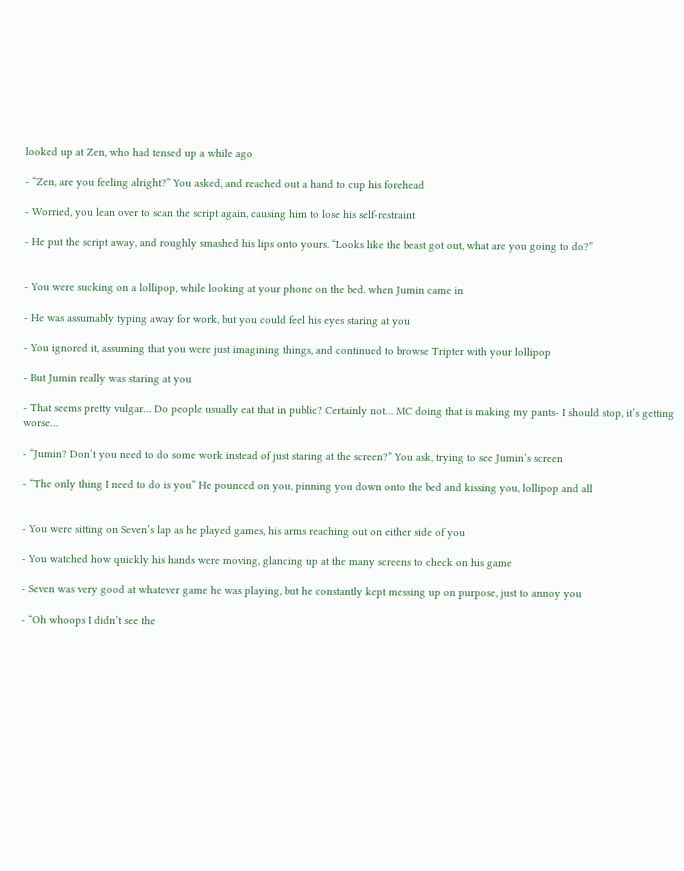looked up at Zen, who had tensed up a while ago

- “Zen, are you feeling alright?” You asked, and reached out a hand to cup his forehead

- Worried, you lean over to scan the script again, causing him to lose his self-restraint

- He put the script away, and roughly smashed his lips onto yours. “Looks like the beast got out, what are you going to do?”


- You were sucking on a lollipop, while looking at your phone on the bed. when Jumin came in

- He was assumably typing away for work, but you could feel his eyes staring at you

- You ignored it, assuming that you were just imagining things, and continued to browse Tripter with your lollipop

- But Jumin really was staring at you

- That seems pretty vulgar… Do people usually eat that in public? Certainly not… MC doing that is making my pants- I should stop, it’s getting worse…

- “Jumin? Don’t you need to do some work instead of just staring at the screen?” You ask, trying to see Jumin’s screen

- “The only thing I need to do is you” He pounced on you, pinning you down onto the bed and kissing you, lollipop and all


- You were sitting on Seven’s lap as he played games, his arms reaching out on either side of you

- You watched how quickly his hands were moving, glancing up at the many screens to check on his game

- Seven was very good at whatever game he was playing, but he constantly kept messing up on purpose, just to annoy you

- “Oh whoops I didn’t see the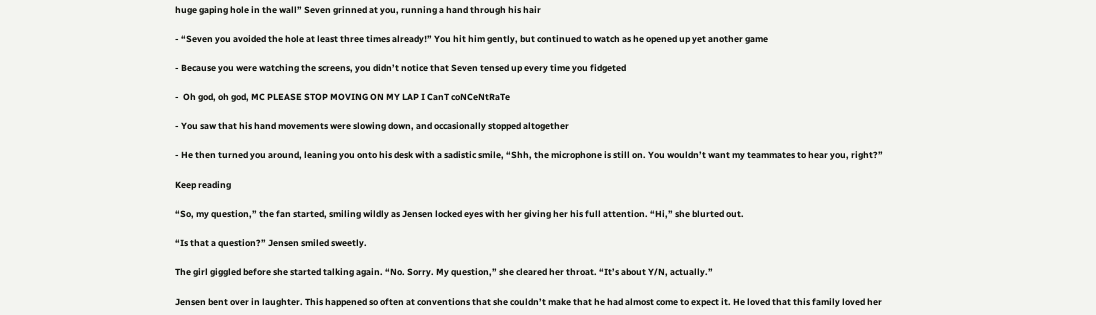huge gaping hole in the wall” Seven grinned at you, running a hand through his hair

- “Seven you avoided the hole at least three times already!” You hit him gently, but continued to watch as he opened up yet another game

- Because you were watching the screens, you didn’t notice that Seven tensed up every time you fidgeted

-  Oh god, oh god, MC PLEASE STOP MOVING ON MY LAP I CanT coNCeNtRaTe

- You saw that his hand movements were slowing down, and occasionally stopped altogether

- He then turned you around, leaning you onto his desk with a sadistic smile, “Shh, the microphone is still on. You wouldn’t want my teammates to hear you, right?”

Keep reading

“So, my question,” the fan started, smiling wildly as Jensen locked eyes with her giving her his full attention. “Hi,” she blurted out.

“Is that a question?” Jensen smiled sweetly.

The girl giggled before she started talking again. “No. Sorry. My question,” she cleared her throat. “It’s about Y/N, actually.”

Jensen bent over in laughter. This happened so often at conventions that she couldn’t make that he had almost come to expect it. He loved that this family loved her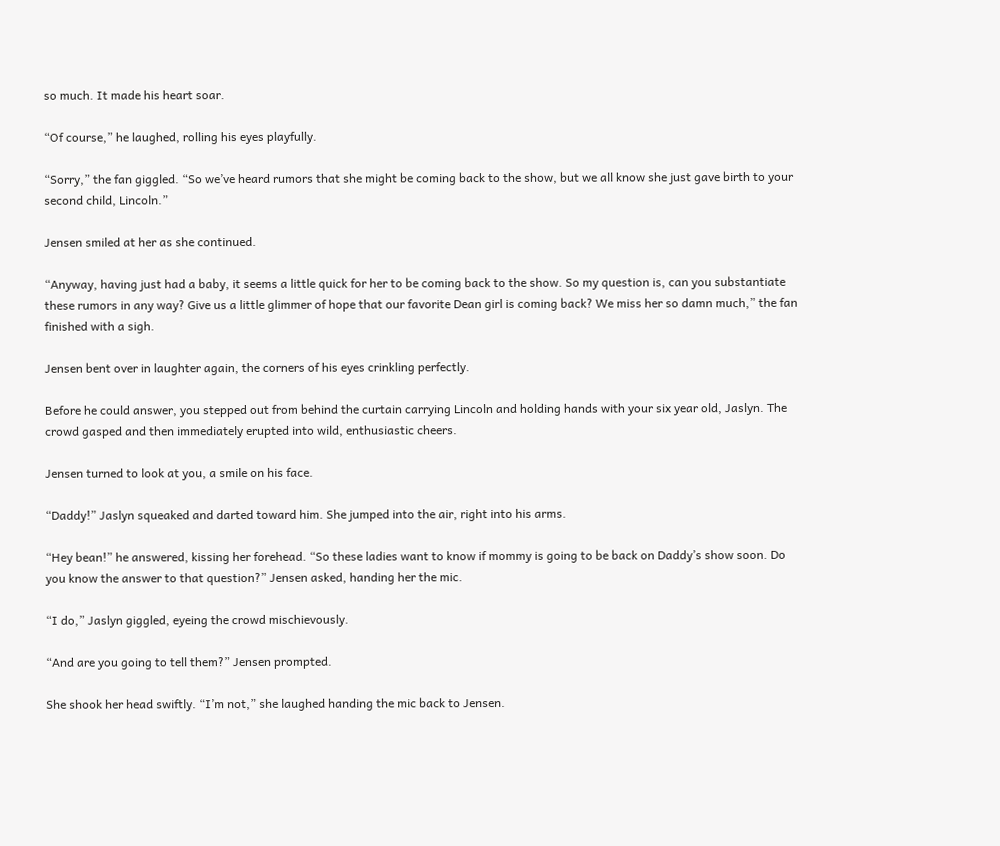so much. It made his heart soar.

“Of course,” he laughed, rolling his eyes playfully.

“Sorry,” the fan giggled. “So we’ve heard rumors that she might be coming back to the show, but we all know she just gave birth to your second child, Lincoln.”

Jensen smiled at her as she continued.

“Anyway, having just had a baby, it seems a little quick for her to be coming back to the show. So my question is, can you substantiate these rumors in any way? Give us a little glimmer of hope that our favorite Dean girl is coming back? We miss her so damn much,” the fan finished with a sigh.

Jensen bent over in laughter again, the corners of his eyes crinkling perfectly.

Before he could answer, you stepped out from behind the curtain carrying Lincoln and holding hands with your six year old, Jaslyn. The crowd gasped and then immediately erupted into wild, enthusiastic cheers.

Jensen turned to look at you, a smile on his face.

“Daddy!” Jaslyn squeaked and darted toward him. She jumped into the air, right into his arms.

“Hey bean!” he answered, kissing her forehead. “So these ladies want to know if mommy is going to be back on Daddy’s show soon. Do you know the answer to that question?” Jensen asked, handing her the mic.

“I do,” Jaslyn giggled, eyeing the crowd mischievously.

“And are you going to tell them?” Jensen prompted.

She shook her head swiftly. “I’m not,” she laughed handing the mic back to Jensen.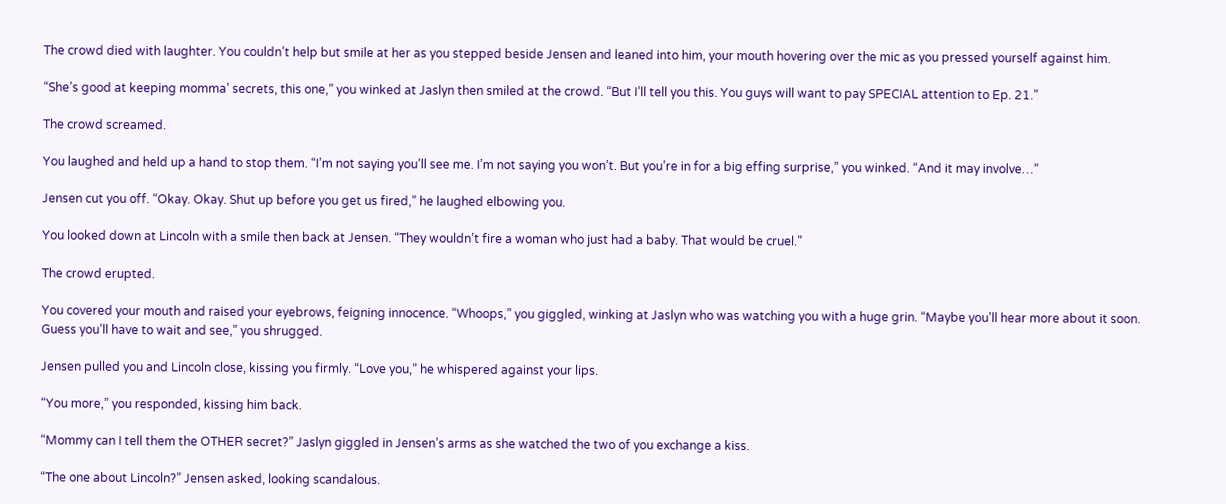The crowd died with laughter. You couldn’t help but smile at her as you stepped beside Jensen and leaned into him, your mouth hovering over the mic as you pressed yourself against him.

“She’s good at keeping momma’ secrets, this one,” you winked at Jaslyn then smiled at the crowd. “But I’ll tell you this. You guys will want to pay SPECIAL attention to Ep. 21.”

The crowd screamed.

You laughed and held up a hand to stop them. “I’m not saying you’ll see me. I’m not saying you won’t. But you’re in for a big effing surprise,” you winked. “And it may involve…”

Jensen cut you off. “Okay. Okay. Shut up before you get us fired,” he laughed elbowing you.

You looked down at Lincoln with a smile then back at Jensen. “They wouldn’t fire a woman who just had a baby. That would be cruel.”

The crowd erupted.

You covered your mouth and raised your eyebrows, feigning innocence. “Whoops,” you giggled, winking at Jaslyn who was watching you with a huge grin. “Maybe you’ll hear more about it soon. Guess you’ll have to wait and see,” you shrugged.

Jensen pulled you and Lincoln close, kissing you firmly. “Love you,” he whispered against your lips.

“You more,” you responded, kissing him back.

“Mommy can I tell them the OTHER secret?” Jaslyn giggled in Jensen’s arms as she watched the two of you exchange a kiss.

“The one about Lincoln?” Jensen asked, looking scandalous.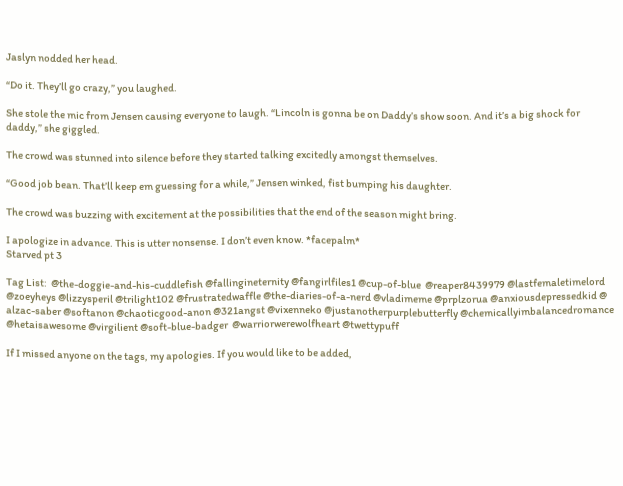Jaslyn nodded her head.

“Do it. They’ll go crazy,” you laughed.

She stole the mic from Jensen causing everyone to laugh. “Lincoln is gonna be on Daddy’s show soon. And it’s a big shock for daddy,” she giggled.

The crowd was stunned into silence before they started talking excitedly amongst themselves.

“Good job bean. That’ll keep em guessing for a while,” Jensen winked, fist bumping his daughter.

The crowd was buzzing with excitement at the possibilities that the end of the season might bring.

I apologize in advance. This is utter nonsense. I don’t even know. *facepalm*
Starved pt 3

Tag List:  @the-doggie-and-his-cuddlefish @fallingineternity @fangirlfiles1 @cup-of-blue  @reaper8439979 @lastfemaletimelord @zoeyheys @lizzysperil @trilight102 @frustratedwaffle @the-diaries-of-a-nerd @vladimeme @prplzorua @anxiousdepressedkid @ alzac-saber @softanon @chaoticgood-anon @321angst @vixenneko @justanotherpurplebutterfly @chemicallyimbalancedromance @hetaisawesome @virgilient @soft-blue-badger  @warriorwerewolfheart @twettypuff

If I missed anyone on the tags, my apologies. If you would like to be added,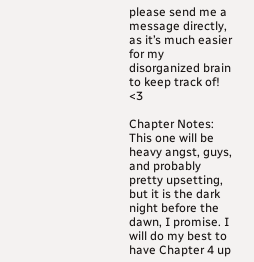please send me a message directly, as it’s much easier for my disorganized brain to keep track of! <3

Chapter Notes: This one will be heavy angst, guys, and probably pretty upsetting, but it is the dark night before the dawn, I promise. I will do my best to have Chapter 4 up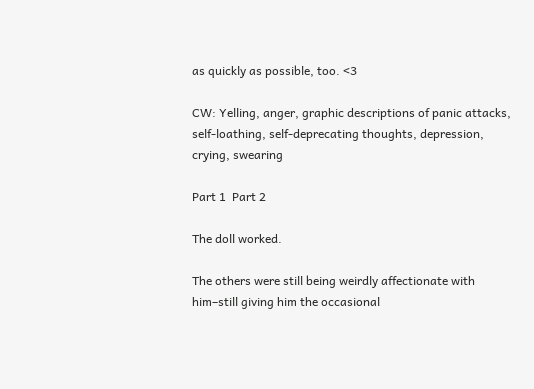as quickly as possible, too. <3

CW: Yelling, anger, graphic descriptions of panic attacks, self-loathing, self-deprecating thoughts, depression, crying, swearing

Part 1  Part 2

The doll worked.

The others were still being weirdly affectionate with him–still giving him the occasional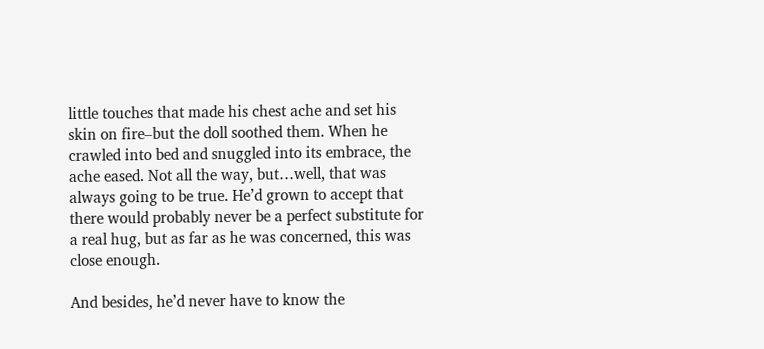little touches that made his chest ache and set his skin on fire–but the doll soothed them. When he crawled into bed and snuggled into its embrace, the ache eased. Not all the way, but…well, that was always going to be true. He’d grown to accept that there would probably never be a perfect substitute for a real hug, but as far as he was concerned, this was close enough.

And besides, he’d never have to know the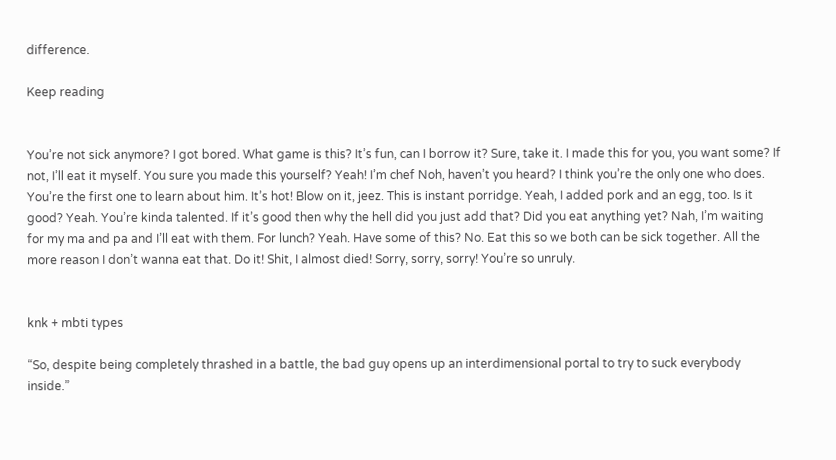difference.

Keep reading


You’re not sick anymore? I got bored. What game is this? It’s fun, can I borrow it? Sure, take it. I made this for you, you want some? If not, I’ll eat it myself. You sure you made this yourself? Yeah! I’m chef Noh, haven’t you heard? I think you’re the only one who does. You’re the first one to learn about him. It’s hot! Blow on it, jeez. This is instant porridge. Yeah, I added pork and an egg, too. Is it good? Yeah. You’re kinda talented. If it’s good then why the hell did you just add that? Did you eat anything yet? Nah, I’m waiting for my ma and pa and I’ll eat with them. For lunch? Yeah. Have some of this? No. Eat this so we both can be sick together. All the more reason I don’t wanna eat that. Do it! Shit, I almost died! Sorry, sorry, sorry! You’re so unruly.


knk + mbti types

“So, despite being completely thrashed in a battle, the bad guy opens up an interdimensional portal to try to suck everybody inside.”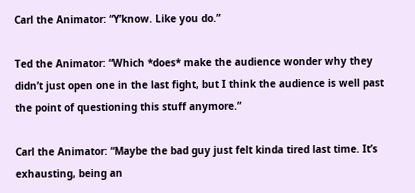Carl the Animator: “Y’know. Like you do.”

Ted the Animator: “Which *does* make the audience wonder why they didn’t just open one in the last fight, but I think the audience is well past the point of questioning this stuff anymore.”

Carl the Animator: “Maybe the bad guy just felt kinda tired last time. It’s exhausting, being an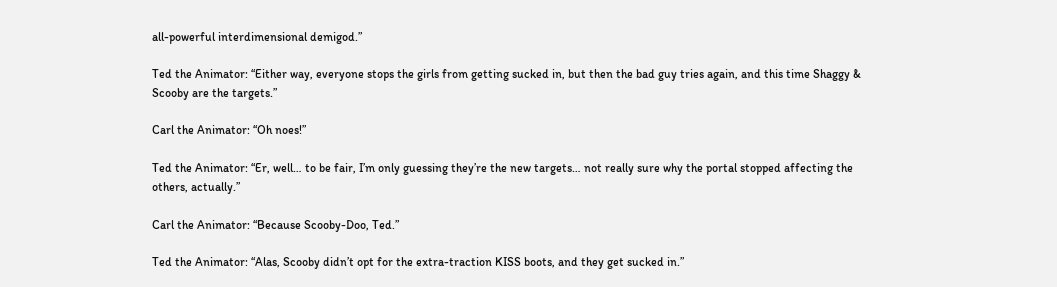all-powerful interdimensional demigod.”

Ted the Animator: “Either way, everyone stops the girls from getting sucked in, but then the bad guy tries again, and this time Shaggy & Scooby are the targets.”

Carl the Animator: “Oh noes!”

Ted the Animator: “Er, well… to be fair, I’m only guessing they’re the new targets… not really sure why the portal stopped affecting the others, actually.”

Carl the Animator: “Because Scooby-Doo, Ted.”

Ted the Animator: “Alas, Scooby didn’t opt for the extra-traction KISS boots, and they get sucked in.”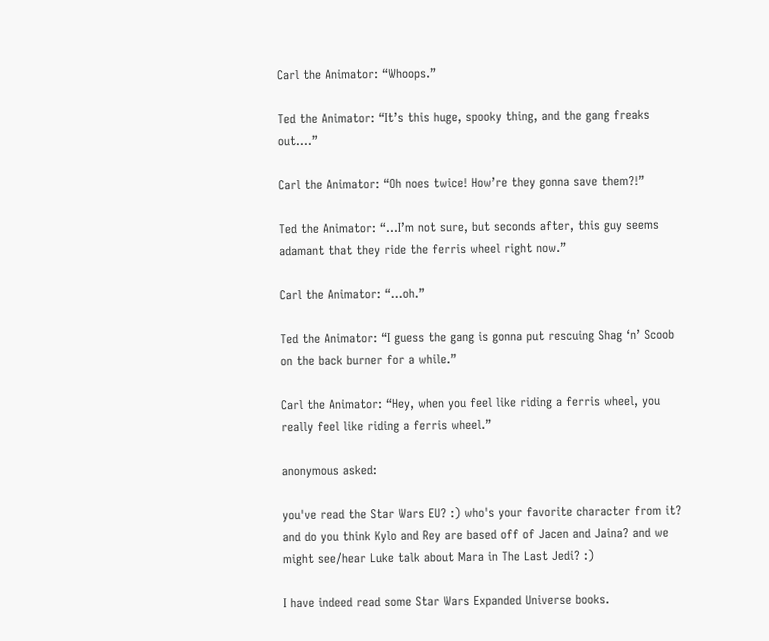Carl the Animator: “Whoops.”

Ted the Animator: “It’s this huge, spooky thing, and the gang freaks out….”

Carl the Animator: “Oh noes twice! How’re they gonna save them?!”

Ted the Animator: “…I’m not sure, but seconds after, this guy seems adamant that they ride the ferris wheel right now.”

Carl the Animator: “…oh.”

Ted the Animator: “I guess the gang is gonna put rescuing Shag ‘n’ Scoob on the back burner for a while.”

Carl the Animator: “Hey, when you feel like riding a ferris wheel, you really feel like riding a ferris wheel.”

anonymous asked:

you've read the Star Wars EU? :) who's your favorite character from it? and do you think Kylo and Rey are based off of Jacen and Jaina? and we might see/hear Luke talk about Mara in The Last Jedi? :)

I have indeed read some Star Wars Expanded Universe books.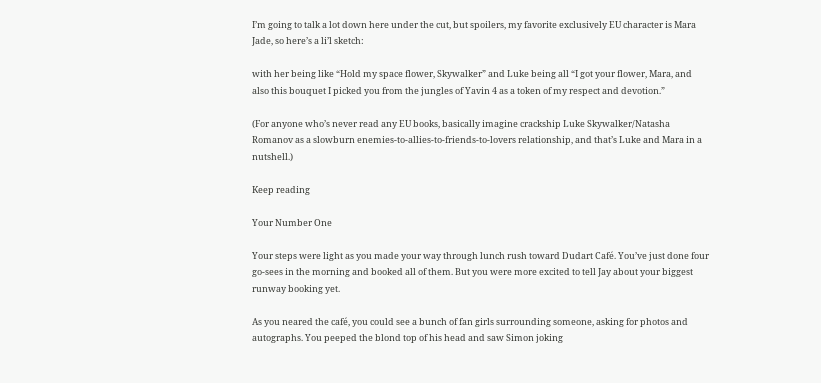I’m going to talk a lot down here under the cut, but spoilers, my favorite exclusively EU character is Mara Jade, so here’s a li’l sketch:

with her being like “Hold my space flower, Skywalker” and Luke being all “I got your flower, Mara, and also this bouquet I picked you from the jungles of Yavin 4 as a token of my respect and devotion.”

(For anyone who’s never read any EU books, basically imagine crackship Luke Skywalker/Natasha Romanov as a slowburn enemies-to-allies-to-friends-to-lovers relationship, and that’s Luke and Mara in a nutshell.)

Keep reading

Your Number One

Your steps were light as you made your way through lunch rush toward Dudart Café. You’ve just done four go-sees in the morning and booked all of them. But you were more excited to tell Jay about your biggest runway booking yet.

As you neared the café, you could see a bunch of fan girls surrounding someone, asking for photos and autographs. You peeped the blond top of his head and saw Simon joking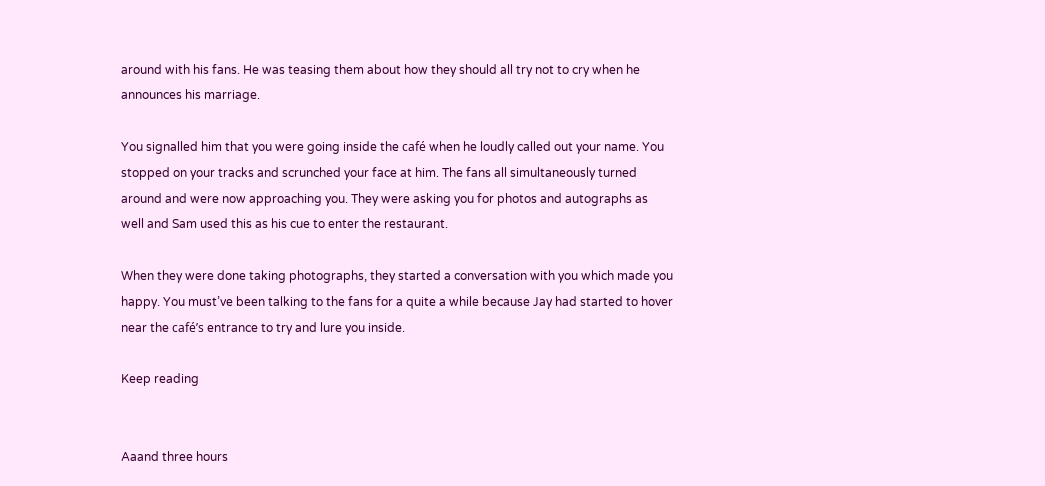around with his fans. He was teasing them about how they should all try not to cry when he announces his marriage.

You signalled him that you were going inside the café when he loudly called out your name. You stopped on your tracks and scrunched your face at him. The fans all simultaneously turned around and were now approaching you. They were asking you for photos and autographs as well and Sam used this as his cue to enter the restaurant.

When they were done taking photographs, they started a conversation with you which made you happy. You must’ve been talking to the fans for a quite a while because Jay had started to hover near the café’s entrance to try and lure you inside.

Keep reading


Aaand three hours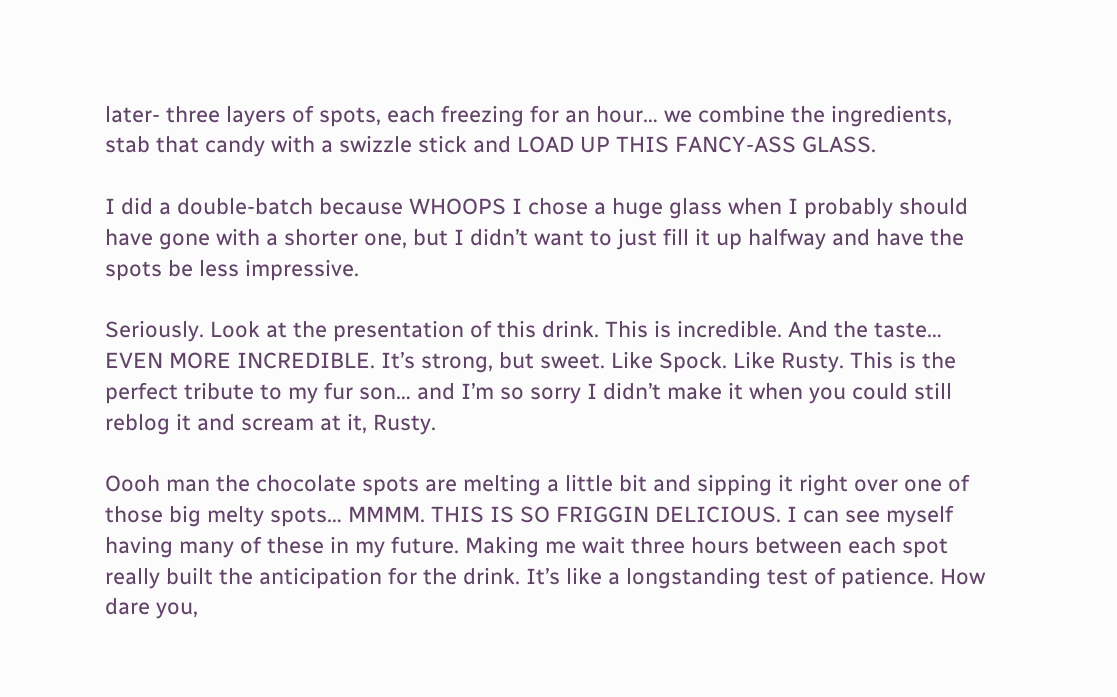later- three layers of spots, each freezing for an hour… we combine the ingredients, stab that candy with a swizzle stick and LOAD UP THIS FANCY-ASS GLASS.

I did a double-batch because WHOOPS I chose a huge glass when I probably should have gone with a shorter one, but I didn’t want to just fill it up halfway and have the spots be less impressive.

Seriously. Look at the presentation of this drink. This is incredible. And the taste… EVEN MORE INCREDIBLE. It’s strong, but sweet. Like Spock. Like Rusty. This is the perfect tribute to my fur son… and I’m so sorry I didn’t make it when you could still reblog it and scream at it, Rusty.

Oooh man the chocolate spots are melting a little bit and sipping it right over one of those big melty spots… MMMM. THIS IS SO FRIGGIN DELICIOUS. I can see myself having many of these in my future. Making me wait three hours between each spot really built the anticipation for the drink. It’s like a longstanding test of patience. How dare you,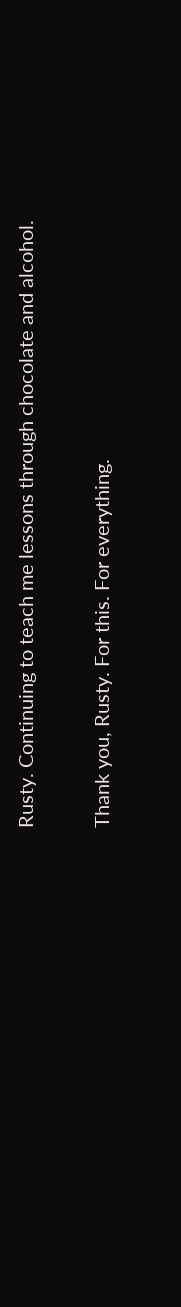Rusty. Continuing to teach me lessons through chocolate and alcohol.

Thank you, Rusty. For this. For everything.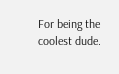For being the coolest dude.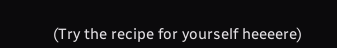(Try the recipe for yourself heeeere)